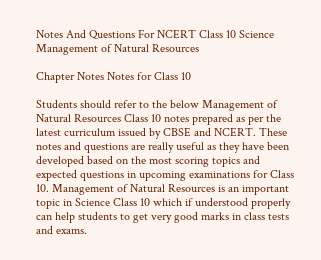Notes And Questions For NCERT Class 10 Science Management of Natural Resources

Chapter Notes Notes for Class 10

Students should refer to the below Management of Natural Resources Class 10 notes prepared as per the latest curriculum issued by CBSE and NCERT. These notes and questions are really useful as they have been developed based on the most scoring topics and expected questions in upcoming examinations for Class 10. Management of Natural Resources is an important topic in Science Class 10 which if understood properly can help students to get very good marks in class tests and exams.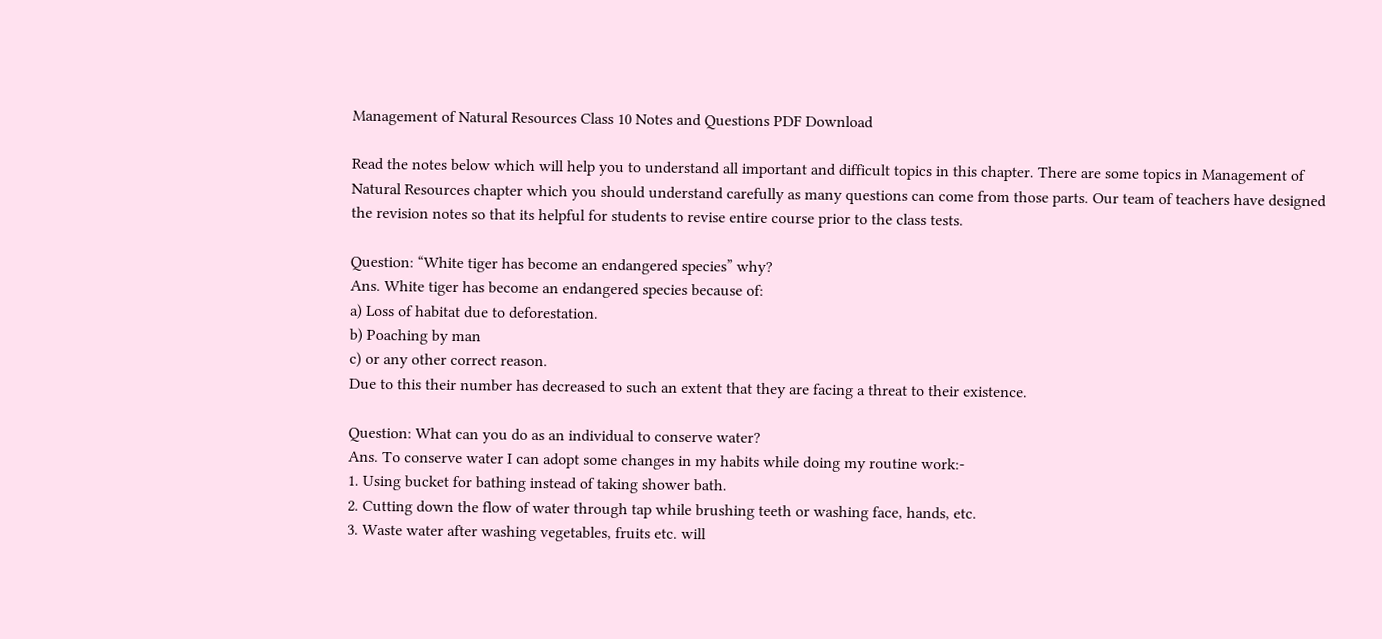Management of Natural Resources Class 10 Notes and Questions PDF Download

Read the notes below which will help you to understand all important and difficult topics in this chapter. There are some topics in Management of Natural Resources chapter which you should understand carefully as many questions can come from those parts. Our team of teachers have designed the revision notes so that its helpful for students to revise entire course prior to the class tests.

Question: “White tiger has become an endangered species” why?
Ans. White tiger has become an endangered species because of:
a) Loss of habitat due to deforestation.
b) Poaching by man
c) or any other correct reason.
Due to this their number has decreased to such an extent that they are facing a threat to their existence.

Question: What can you do as an individual to conserve water?
Ans. To conserve water I can adopt some changes in my habits while doing my routine work:-
1. Using bucket for bathing instead of taking shower bath.
2. Cutting down the flow of water through tap while brushing teeth or washing face, hands, etc.
3. Waste water after washing vegetables, fruits etc. will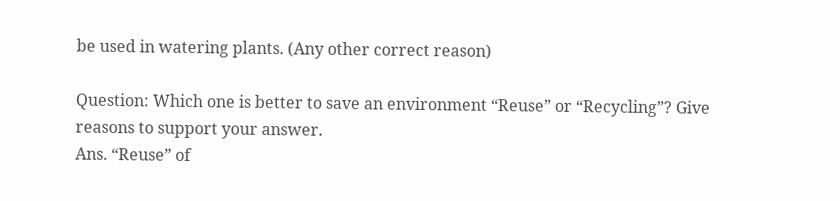be used in watering plants. (Any other correct reason)

Question: Which one is better to save an environment “Reuse” or “Recycling”? Give reasons to support your answer.
Ans. “Reuse” of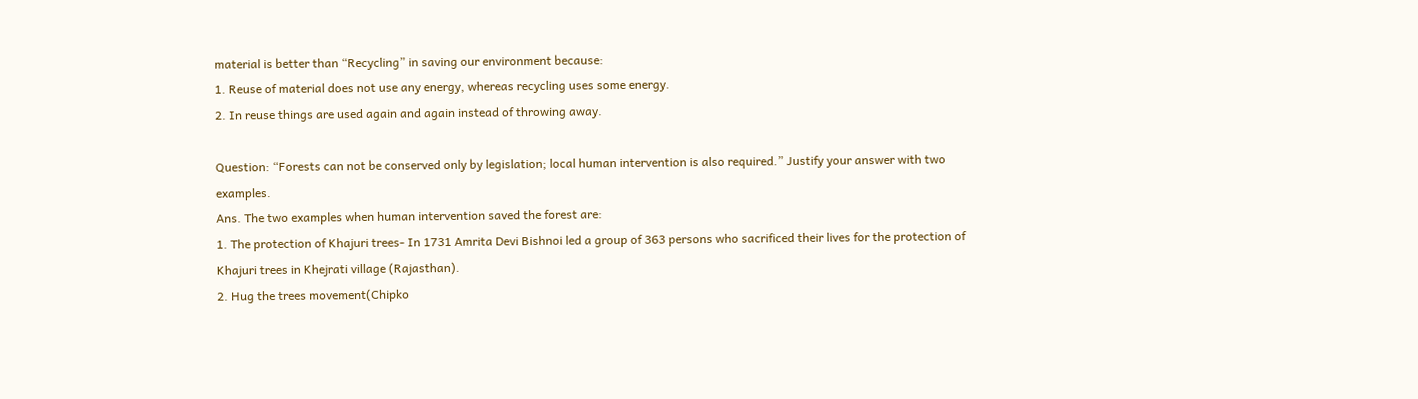material is better than “Recycling” in saving our environment because:
1. Reuse of material does not use any energy, whereas recycling uses some energy.
2. In reuse things are used again and again instead of throwing away.

Question: “Forests can not be conserved only by legislation; local human intervention is also required.” Justify your answer with two examples.
Ans. The two examples when human intervention saved the forest are:
1. The protection of Khajuri trees- In 1731 Amrita Devi Bishnoi led a group of 363 persons who sacrificed their lives for the protection of Khajuri trees in Khejrati village (Rajasthan).
2. Hug the trees movement(Chipko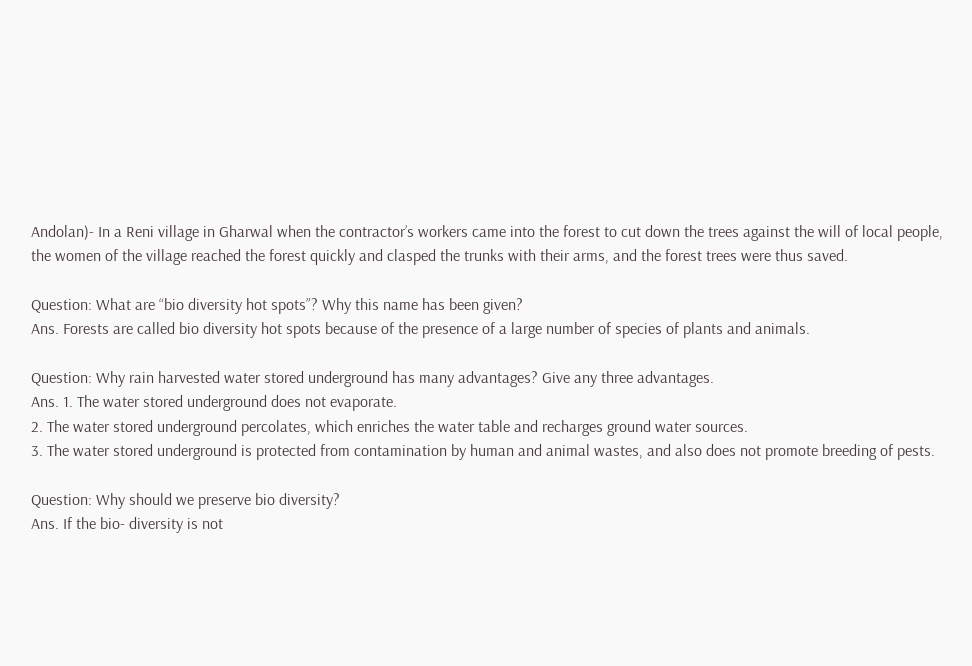Andolan)- In a Reni village in Gharwal when the contractor’s workers came into the forest to cut down the trees against the will of local people, the women of the village reached the forest quickly and clasped the trunks with their arms, and the forest trees were thus saved.

Question: What are “bio diversity hot spots”? Why this name has been given?
Ans. Forests are called bio diversity hot spots because of the presence of a large number of species of plants and animals.

Question: Why rain harvested water stored underground has many advantages? Give any three advantages.
Ans. 1. The water stored underground does not evaporate.
2. The water stored underground percolates, which enriches the water table and recharges ground water sources.
3. The water stored underground is protected from contamination by human and animal wastes, and also does not promote breeding of pests.

Question: Why should we preserve bio diversity?
Ans. If the bio- diversity is not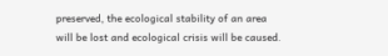preserved, the ecological stability of an area will be lost and ecological crisis will be caused.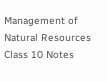Management of Natural Resources Class 10 Notes